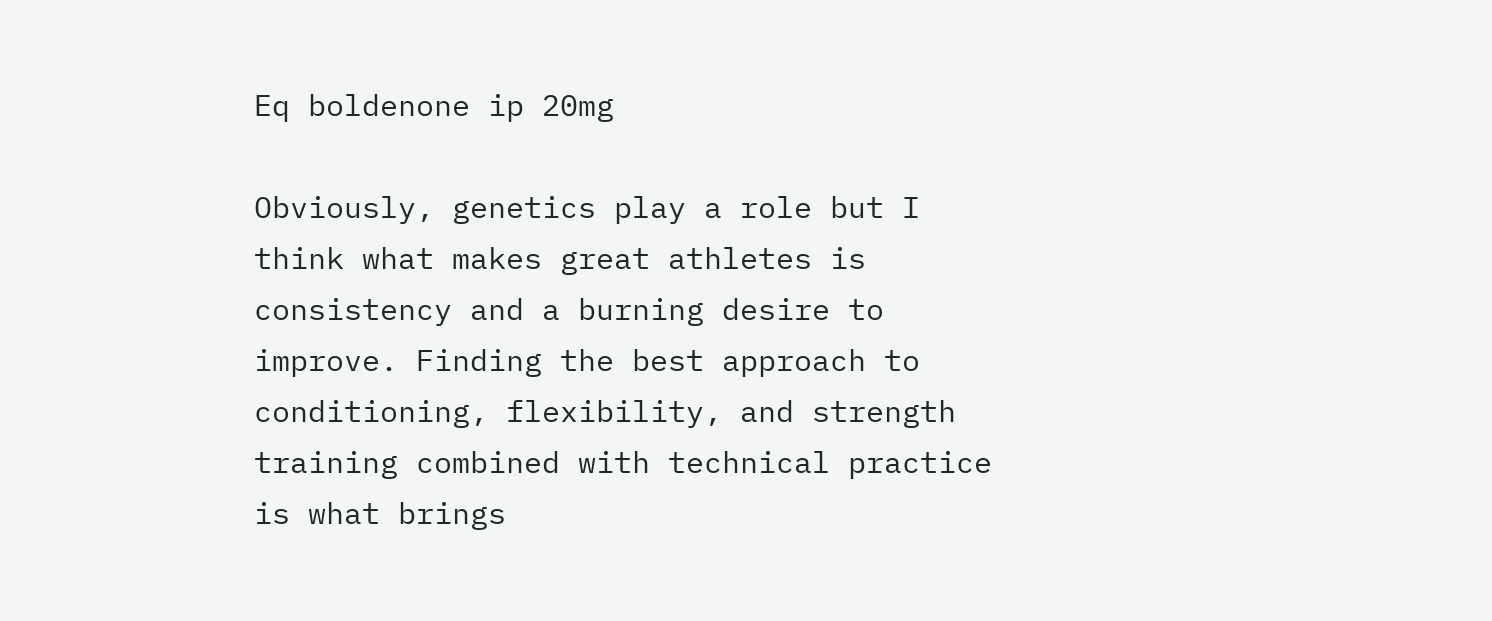Eq boldenone ip 20mg

Obviously, genetics play a role but I think what makes great athletes is consistency and a burning desire to improve. Finding the best approach to conditioning, flexibility, and strength training combined with technical practice is what brings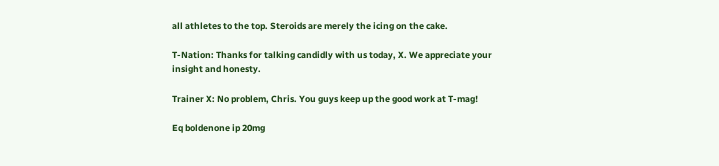all athletes to the top. Steroids are merely the icing on the cake.

T-Nation: Thanks for talking candidly with us today, X. We appreciate your insight and honesty.

Trainer X: No problem, Chris. You guys keep up the good work at T-mag!

Eq boldenone ip 20mg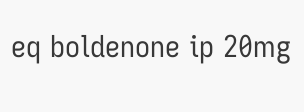eq boldenone ip 20mg